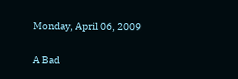Monday, April 06, 2009

A Bad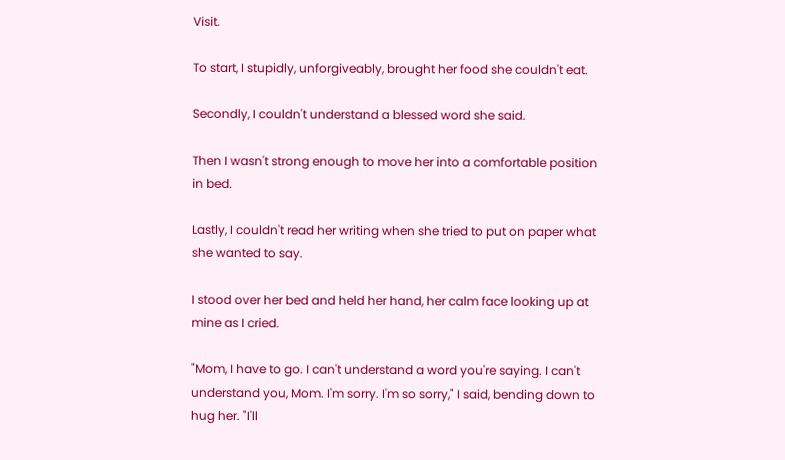Visit.

To start, I stupidly, unforgiveably, brought her food she couldn't eat.

Secondly, I couldn't understand a blessed word she said.

Then I wasn't strong enough to move her into a comfortable position in bed.

Lastly, I couldn't read her writing when she tried to put on paper what she wanted to say.

I stood over her bed and held her hand, her calm face looking up at mine as I cried.

"Mom, I have to go. I can't understand a word you're saying. I can't understand you, Mom. I'm sorry. I'm so sorry," I said, bending down to hug her. "I'll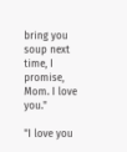bring you soup next time, I promise, Mom. I love you."

"I love you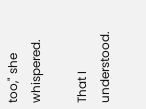too," she whispered.

That I understood.